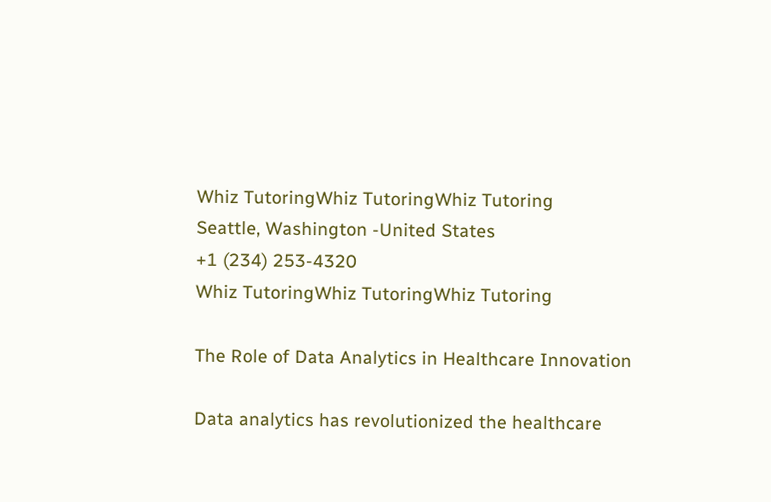Whiz TutoringWhiz TutoringWhiz Tutoring
Seattle, Washington -United States
+1 (234) 253-4320
Whiz TutoringWhiz TutoringWhiz Tutoring

The Role of Data Analytics in Healthcare Innovation

Data analytics has revolutionized the healthcare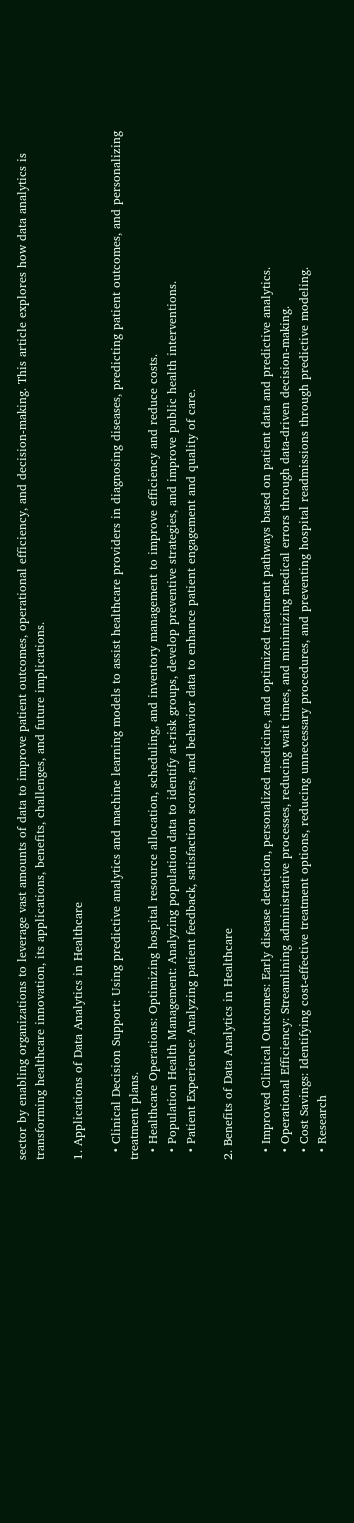sector by enabling organizations to leverage vast amounts of data to improve patient outcomes, operational efficiency, and decision-making. This article explores how data analytics is transforming healthcare innovation, its applications, benefits, challenges, and future implications.

1. Applications of Data Analytics in Healthcare

  • Clinical Decision Support: Using predictive analytics and machine learning models to assist healthcare providers in diagnosing diseases, predicting patient outcomes, and personalizing treatment plans.
  • Healthcare Operations: Optimizing hospital resource allocation, scheduling, and inventory management to improve efficiency and reduce costs.
  • Population Health Management: Analyzing population data to identify at-risk groups, develop preventive strategies, and improve public health interventions.
  • Patient Experience: Analyzing patient feedback, satisfaction scores, and behavior data to enhance patient engagement and quality of care.

2. Benefits of Data Analytics in Healthcare

  • Improved Clinical Outcomes: Early disease detection, personalized medicine, and optimized treatment pathways based on patient data and predictive analytics.
  • Operational Efficiency: Streamlining administrative processes, reducing wait times, and minimizing medical errors through data-driven decision-making.
  • Cost Savings: Identifying cost-effective treatment options, reducing unnecessary procedures, and preventing hospital readmissions through predictive modeling.
  • Research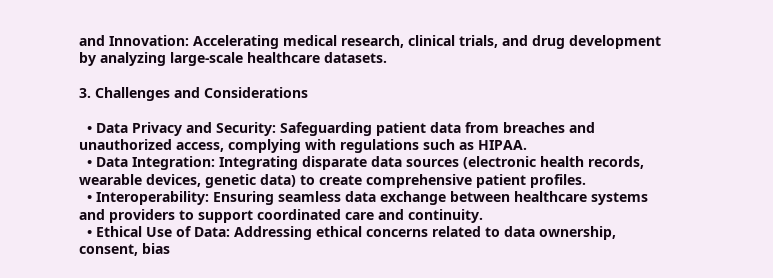and Innovation: Accelerating medical research, clinical trials, and drug development by analyzing large-scale healthcare datasets.

3. Challenges and Considerations

  • Data Privacy and Security: Safeguarding patient data from breaches and unauthorized access, complying with regulations such as HIPAA.
  • Data Integration: Integrating disparate data sources (electronic health records, wearable devices, genetic data) to create comprehensive patient profiles.
  • Interoperability: Ensuring seamless data exchange between healthcare systems and providers to support coordinated care and continuity.
  • Ethical Use of Data: Addressing ethical concerns related to data ownership, consent, bias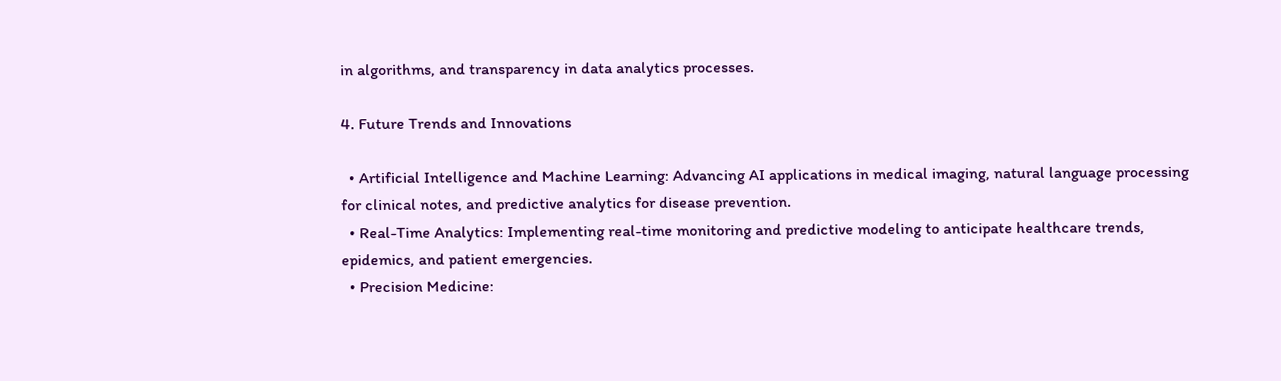in algorithms, and transparency in data analytics processes.

4. Future Trends and Innovations

  • Artificial Intelligence and Machine Learning: Advancing AI applications in medical imaging, natural language processing for clinical notes, and predictive analytics for disease prevention.
  • Real-Time Analytics: Implementing real-time monitoring and predictive modeling to anticipate healthcare trends, epidemics, and patient emergencies.
  • Precision Medicine: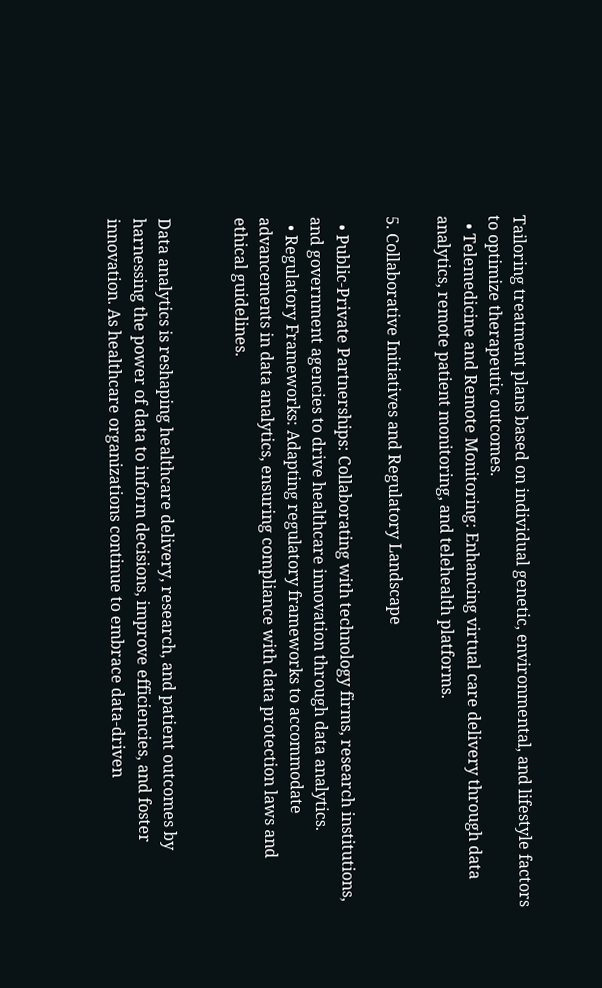Tailoring treatment plans based on individual genetic, environmental, and lifestyle factors to optimize therapeutic outcomes.
  • Telemedicine and Remote Monitoring: Enhancing virtual care delivery through data analytics, remote patient monitoring, and telehealth platforms.

5. Collaborative Initiatives and Regulatory Landscape

  • Public-Private Partnerships: Collaborating with technology firms, research institutions, and government agencies to drive healthcare innovation through data analytics.
  • Regulatory Frameworks: Adapting regulatory frameworks to accommodate advancements in data analytics, ensuring compliance with data protection laws and ethical guidelines.


Data analytics is reshaping healthcare delivery, research, and patient outcomes by harnessing the power of data to inform decisions, improve efficiencies, and foster innovation. As healthcare organizations continue to embrace data-driven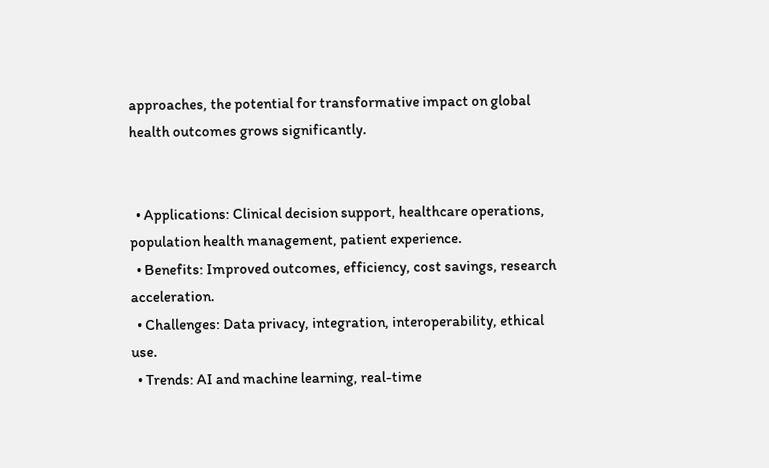approaches, the potential for transformative impact on global health outcomes grows significantly.


  • Applications: Clinical decision support, healthcare operations, population health management, patient experience.
  • Benefits: Improved outcomes, efficiency, cost savings, research acceleration.
  • Challenges: Data privacy, integration, interoperability, ethical use.
  • Trends: AI and machine learning, real-time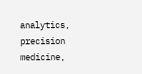analytics, precision medicine,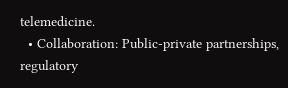telemedicine.
  • Collaboration: Public-private partnerships, regulatory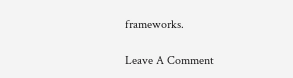frameworks.

Leave A Comment